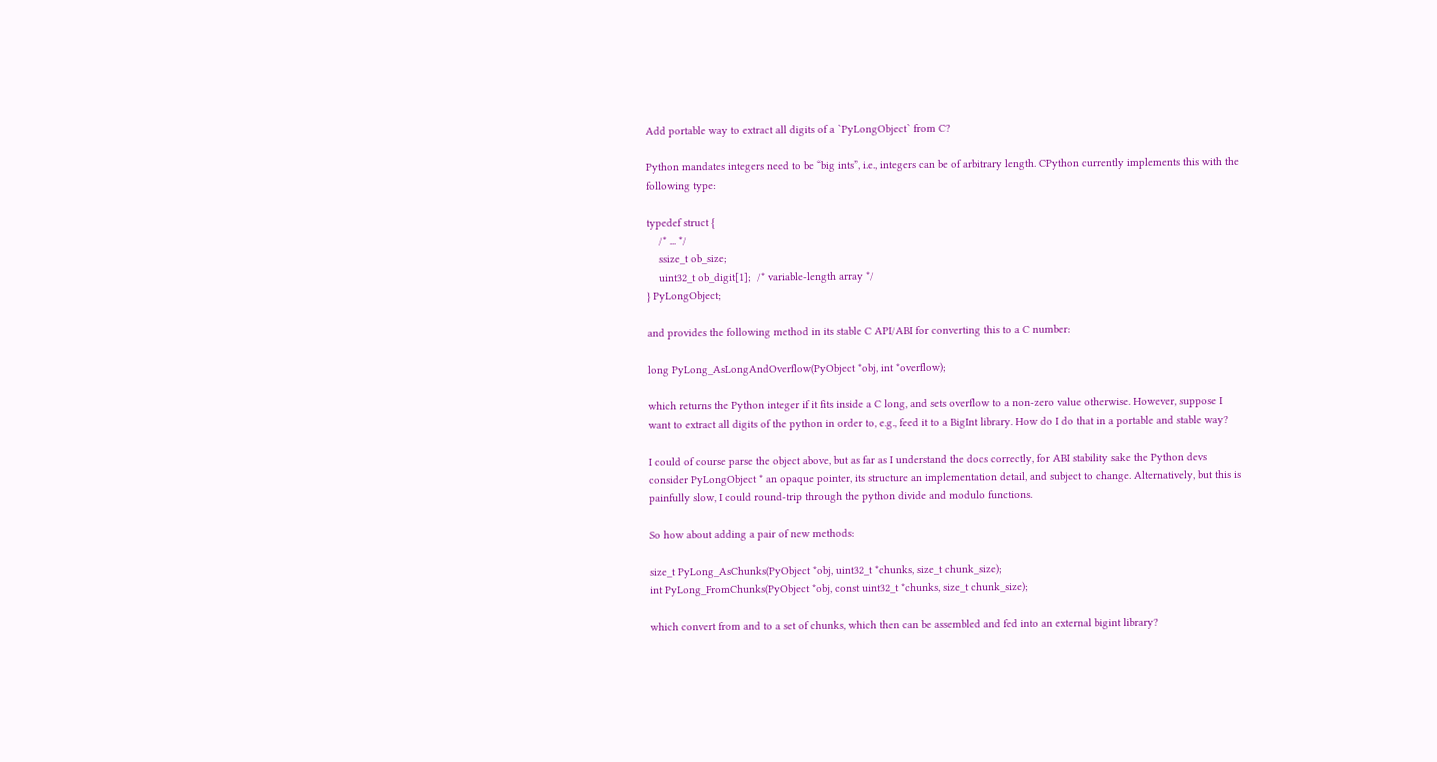Add portable way to extract all digits of a `PyLongObject` from C?

Python mandates integers need to be “big ints”, i.e., integers can be of arbitrary length. CPython currently implements this with the following type:

typedef struct {
    /* ... */
    ssize_t ob_size;
    uint32_t ob_digit[1];  /* variable-length array */
} PyLongObject;

and provides the following method in its stable C API/ABI for converting this to a C number:

long PyLong_AsLongAndOverflow(PyObject *obj, int *overflow);

which returns the Python integer if it fits inside a C long, and sets overflow to a non-zero value otherwise. However, suppose I want to extract all digits of the python in order to, e.g., feed it to a BigInt library. How do I do that in a portable and stable way?

I could of course parse the object above, but as far as I understand the docs correctly, for ABI stability sake the Python devs consider PyLongObject * an opaque pointer, its structure an implementation detail, and subject to change. Alternatively, but this is painfully slow, I could round-trip through the python divide and modulo functions.

So how about adding a pair of new methods:

size_t PyLong_AsChunks(PyObject *obj, uint32_t *chunks, size_t chunk_size);
int PyLong_FromChunks(PyObject *obj, const uint32_t *chunks, size_t chunk_size);

which convert from and to a set of chunks, which then can be assembled and fed into an external bigint library?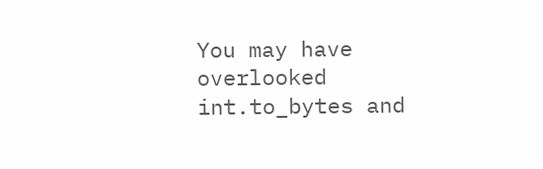You may have overlooked int.to_bytes and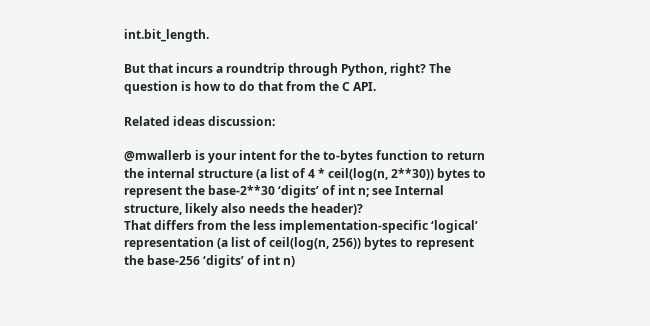int.bit_length.

But that incurs a roundtrip through Python, right? The question is how to do that from the C API.

Related ideas discussion:

@mwallerb is your intent for the to-bytes function to return the internal structure (a list of 4 * ceil(log(n, 2**30)) bytes to represent the base-2**30 ‘digits’ of int n; see Internal structure, likely also needs the header)?
That differs from the less implementation-specific ‘logical’ representation (a list of ceil(log(n, 256)) bytes to represent the base-256 ‘digits’ of int n)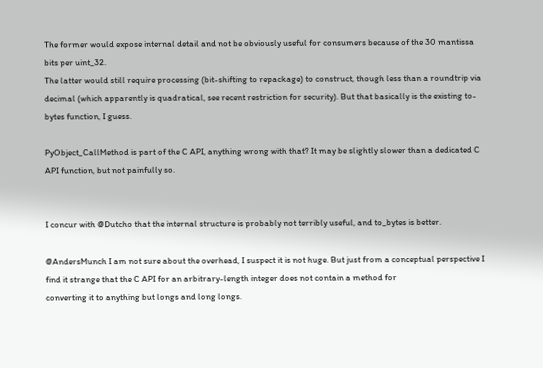The former would expose internal detail and not be obviously useful for consumers because of the 30 mantissa bits per uint_32.
The latter would still require processing (bit-shifting to repackage) to construct, though less than a roundtrip via decimal (which apparently is quadratical, see recent restriction for security). But that basically is the existing to-bytes function, I guess.

PyObject_CallMethod is part of the C API, anything wrong with that? It may be slightly slower than a dedicated C API function, but not painfully so.


I concur with @Dutcho that the internal structure is probably not terribly useful, and to_bytes is better.

@AndersMunch I am not sure about the overhead, I suspect it is not huge. But just from a conceptual perspective I find it strange that the C API for an arbitrary-length integer does not contain a method for
converting it to anything but longs and long longs.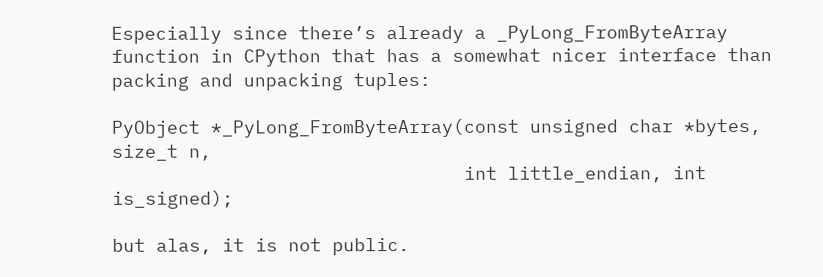Especially since there’s already a _PyLong_FromByteArray function in CPython that has a somewhat nicer interface than packing and unpacking tuples:

PyObject *_PyLong_FromByteArray(const unsigned char *bytes, size_t n,
                                int little_endian, int is_signed);

but alas, it is not public.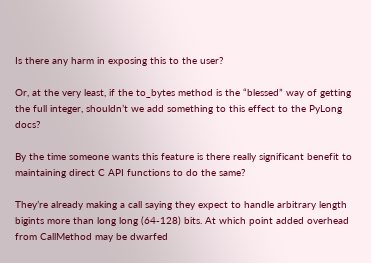Is there any harm in exposing this to the user?

Or, at the very least, if the to_bytes method is the “blessed” way of getting the full integer, shouldn’t we add something to this effect to the PyLong docs?

By the time someone wants this feature is there really significant benefit to maintaining direct C API functions to do the same?

They’re already making a call saying they expect to handle arbitrary length bigints more than long long (64-128) bits. At which point added overhead from CallMethod may be dwarfed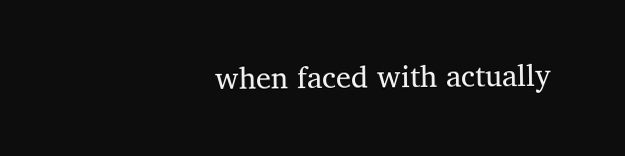when faced with actually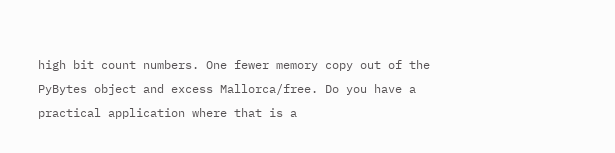high bit count numbers. One fewer memory copy out of the PyBytes object and excess Mallorca/free. Do you have a practical application where that is a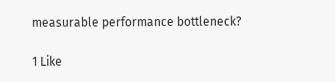measurable performance bottleneck?

1 Like